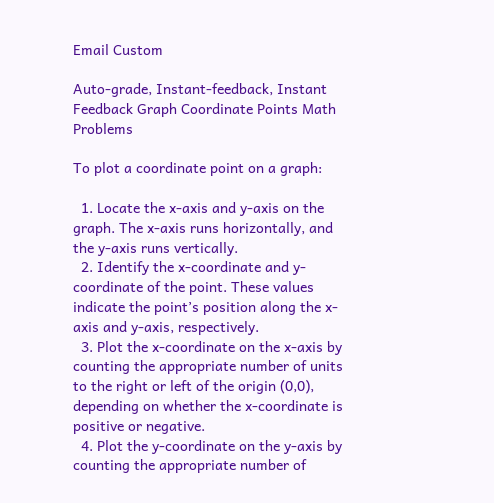Email Custom

Auto-grade, Instant-feedback, Instant Feedback Graph Coordinate Points Math Problems

To plot a coordinate point on a graph:

  1. Locate the x-axis and y-axis on the graph. The x-axis runs horizontally, and the y-axis runs vertically.
  2. Identify the x-coordinate and y-coordinate of the point. These values indicate the point’s position along the x-axis and y-axis, respectively.
  3. Plot the x-coordinate on the x-axis by counting the appropriate number of units to the right or left of the origin (0,0), depending on whether the x-coordinate is positive or negative.
  4. Plot the y-coordinate on the y-axis by counting the appropriate number of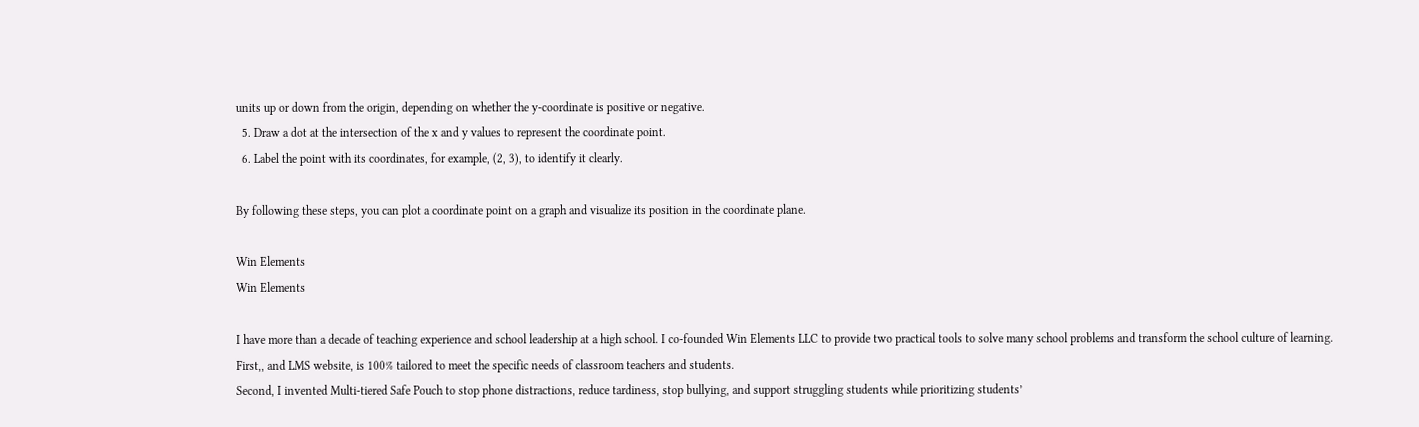units up or down from the origin, depending on whether the y-coordinate is positive or negative.
  5. Draw a dot at the intersection of the x and y values to represent the coordinate point.
  6. Label the point with its coordinates, for example, (2, 3), to identify it clearly.

By following these steps, you can plot a coordinate point on a graph and visualize its position in the coordinate plane.

Win Elements
Win Elements

I have more than a decade of teaching experience and school leadership at a high school. I co-founded Win Elements LLC to provide two practical tools to solve many school problems and transform the school culture of learning.
First,, and LMS website, is 100% tailored to meet the specific needs of classroom teachers and students.
Second, I invented Multi-tiered Safe Pouch to stop phone distractions, reduce tardiness, stop bullying, and support struggling students while prioritizing students’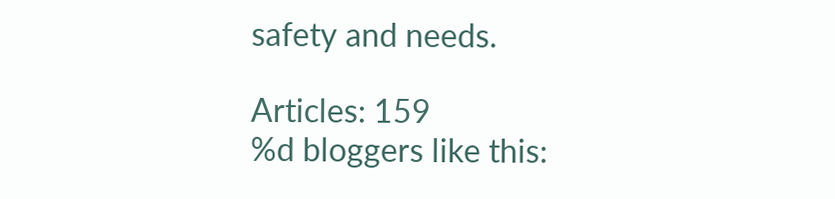safety and needs.

Articles: 159
%d bloggers like this: